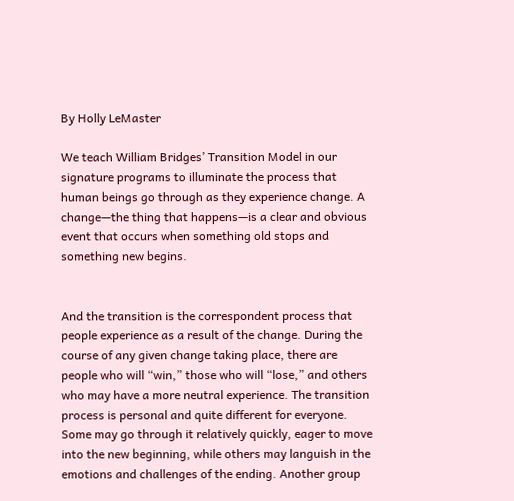By Holly LeMaster

We teach William Bridges’ Transition Model in our signature programs to illuminate the process that human beings go through as they experience change. A change—the thing that happens—is a clear and obvious event that occurs when something old stops and something new begins.


And the transition is the correspondent process that people experience as a result of the change. During the course of any given change taking place, there are people who will “win,” those who will “lose,” and others who may have a more neutral experience. The transition process is personal and quite different for everyone. Some may go through it relatively quickly, eager to move into the new beginning, while others may languish in the emotions and challenges of the ending. Another group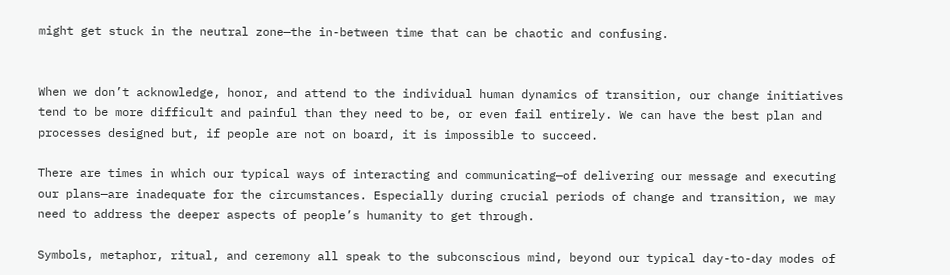might get stuck in the neutral zone—the in-between time that can be chaotic and confusing.


When we don’t acknowledge, honor, and attend to the individual human dynamics of transition, our change initiatives tend to be more difficult and painful than they need to be, or even fail entirely. We can have the best plan and processes designed but, if people are not on board, it is impossible to succeed.

There are times in which our typical ways of interacting and communicating—of delivering our message and executing our plans—are inadequate for the circumstances. Especially during crucial periods of change and transition, we may need to address the deeper aspects of people’s humanity to get through.

Symbols, metaphor, ritual, and ceremony all speak to the subconscious mind, beyond our typical day-to-day modes of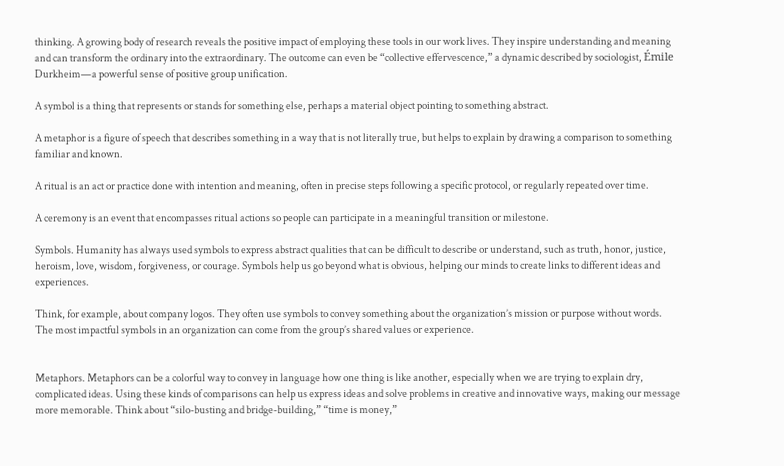thinking. A growing body of research reveals the positive impact of employing these tools in our work lives. They inspire understanding and meaning and can transform the ordinary into the extraordinary. The outcome can even be “collective effervescence,” a dynamic described by sociologist, Émile Durkheim—a powerful sense of positive group unification.

A symbol is a thing that represents or stands for something else, perhaps a material object pointing to something abstract.

A metaphor is a figure of speech that describes something in a way that is not literally true, but helps to explain by drawing a comparison to something familiar and known.

A ritual is an act or practice done with intention and meaning, often in precise steps following a specific protocol, or regularly repeated over time.

A ceremony is an event that encompasses ritual actions so people can participate in a meaningful transition or milestone.

Symbols. Humanity has always used symbols to express abstract qualities that can be difficult to describe or understand, such as truth, honor, justice, heroism, love, wisdom, forgiveness, or courage. Symbols help us go beyond what is obvious, helping our minds to create links to different ideas and experiences.

Think, for example, about company logos. They often use symbols to convey something about the organization’s mission or purpose without words. The most impactful symbols in an organization can come from the group’s shared values or experience.


Metaphors. Metaphors can be a colorful way to convey in language how one thing is like another, especially when we are trying to explain dry, complicated ideas. Using these kinds of comparisons can help us express ideas and solve problems in creative and innovative ways, making our message more memorable. Think about “silo-busting and bridge-building,” “time is money,”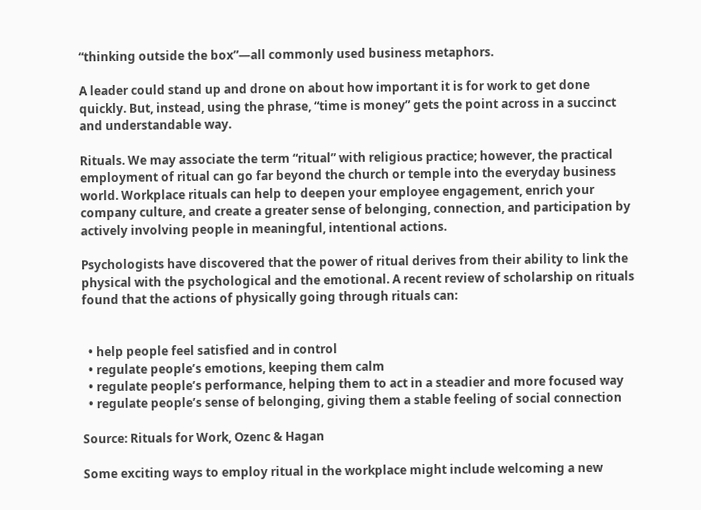“thinking outside the box”—all commonly used business metaphors.

A leader could stand up and drone on about how important it is for work to get done quickly. But, instead, using the phrase, “time is money” gets the point across in a succinct and understandable way.

Rituals. We may associate the term “ritual” with religious practice; however, the practical employment of ritual can go far beyond the church or temple into the everyday business world. Workplace rituals can help to deepen your employee engagement, enrich your company culture, and create a greater sense of belonging, connection, and participation by actively involving people in meaningful, intentional actions.

Psychologists have discovered that the power of ritual derives from their ability to link the physical with the psychological and the emotional. A recent review of scholarship on rituals found that the actions of physically going through rituals can:


  • help people feel satisfied and in control
  • regulate people’s emotions, keeping them calm
  • regulate people’s performance, helping them to act in a steadier and more focused way
  • regulate people’s sense of belonging, giving them a stable feeling of social connection

Source: Rituals for Work, Ozenc & Hagan

Some exciting ways to employ ritual in the workplace might include welcoming a new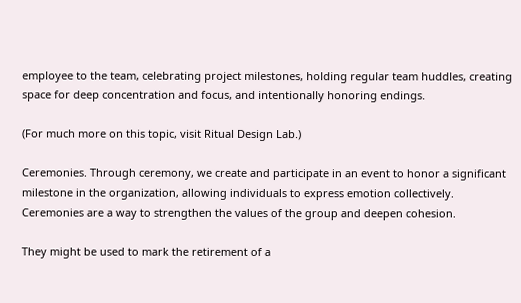employee to the team, celebrating project milestones, holding regular team huddles, creating space for deep concentration and focus, and intentionally honoring endings.

(For much more on this topic, visit Ritual Design Lab.)

Ceremonies. Through ceremony, we create and participate in an event to honor a significant milestone in the organization, allowing individuals to express emotion collectively. Ceremonies are a way to strengthen the values of the group and deepen cohesion.

They might be used to mark the retirement of a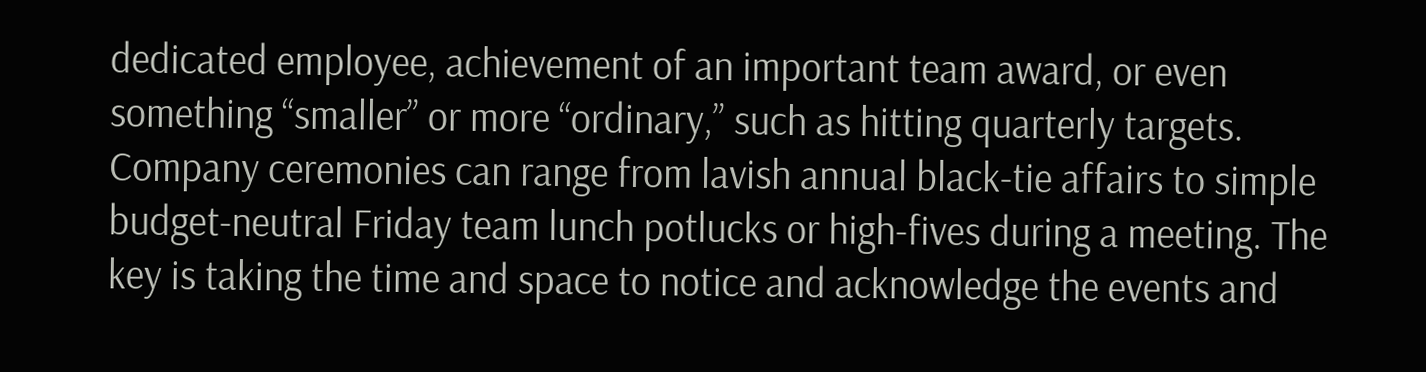dedicated employee, achievement of an important team award, or even something “smaller” or more “ordinary,” such as hitting quarterly targets. Company ceremonies can range from lavish annual black-tie affairs to simple budget-neutral Friday team lunch potlucks or high-fives during a meeting. The key is taking the time and space to notice and acknowledge the events and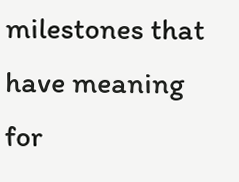milestones that have meaning for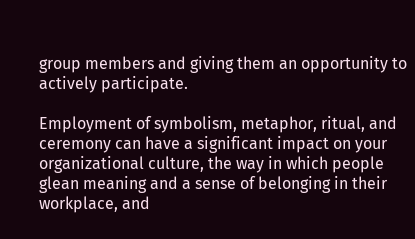group members and giving them an opportunity to actively participate.

Employment of symbolism, metaphor, ritual, and ceremony can have a significant impact on your organizational culture, the way in which people glean meaning and a sense of belonging in their workplace, and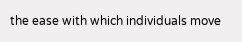the ease with which individuals move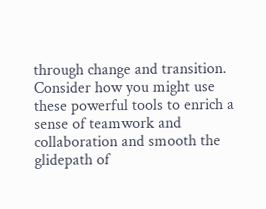through change and transition. Consider how you might use these powerful tools to enrich a sense of teamwork and collaboration and smooth the glidepath of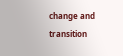change and transition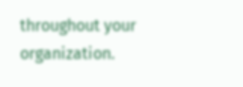throughout your organization.